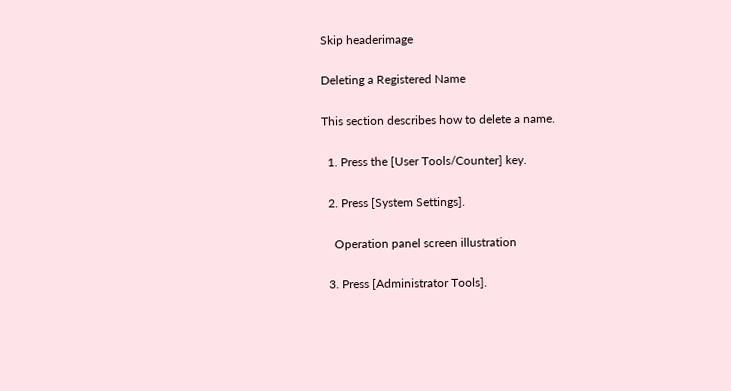Skip headerimage

Deleting a Registered Name

This section describes how to delete a name.

  1. Press the [User Tools/Counter] key.

  2. Press [System Settings].

    Operation panel screen illustration

  3. Press [Administrator Tools].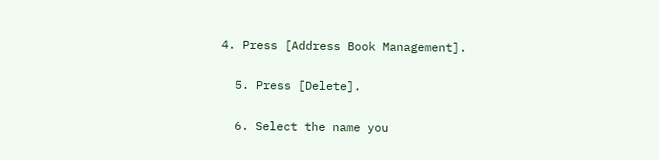4. Press [Address Book Management].

  5. Press [Delete].

  6. Select the name you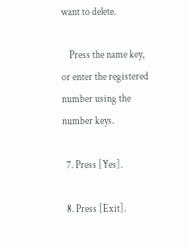want to delete.

    Press the name key, or enter the registered number using the number keys.

  7. Press [Yes].

  8. Press [Exit].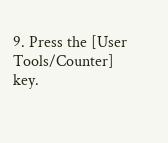9. Press the [User Tools/Counter] key.